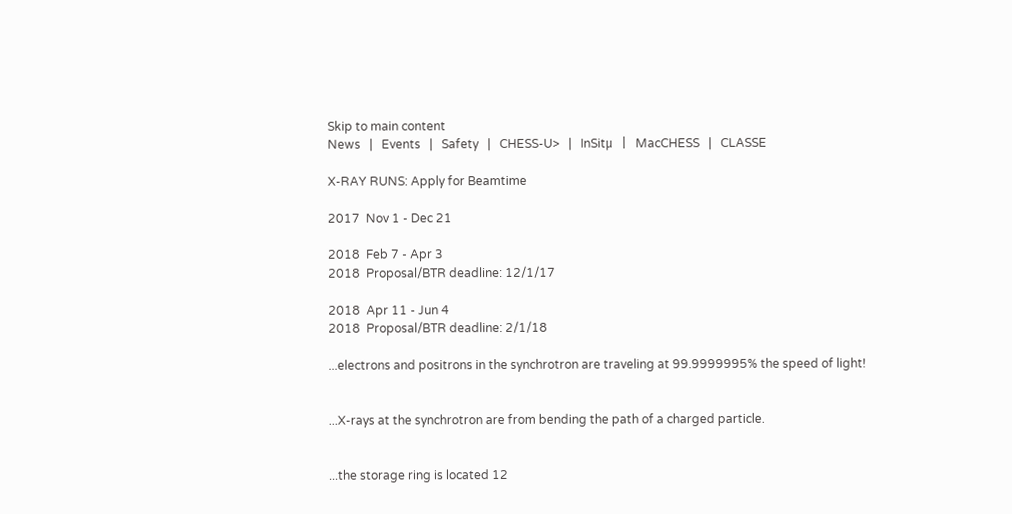Skip to main content
News   |   Events   |   Safety   |   CHESS-U>   |   InSitμ   |   MacCHESS   |   CLASSE

X-RAY RUNS: Apply for Beamtime

2017  Nov 1 - Dec 21

2018  Feb 7 - Apr 3
2018  Proposal/BTR deadline: 12/1/17

2018  Apr 11 - Jun 4
2018  Proposal/BTR deadline: 2/1/18

...electrons and positrons in the synchrotron are traveling at 99.9999995% the speed of light!


...X-rays at the synchrotron are from bending the path of a charged particle.


...the storage ring is located 12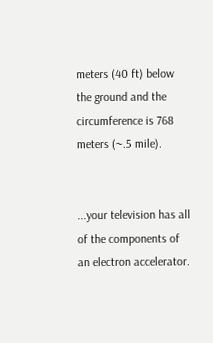meters (40 ft) below the ground and the circumference is 768 meters (~.5 mile).


...your television has all of the components of an electron accelerator.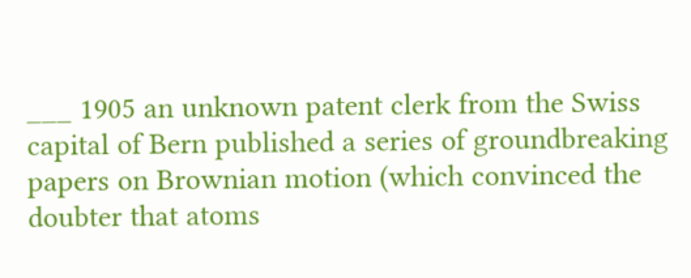___ 1905 an unknown patent clerk from the Swiss capital of Bern published a series of groundbreaking papers on Brownian motion (which convinced the doubter that atoms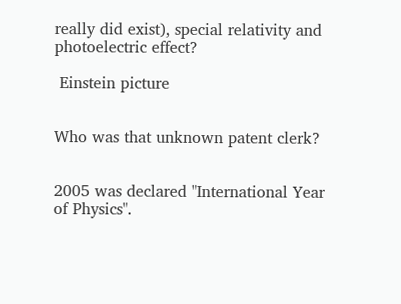really did exist), special relativity and photoelectric effect?

 Einstein picture


Who was that unknown patent clerk?


2005 was declared "International Year of Physics".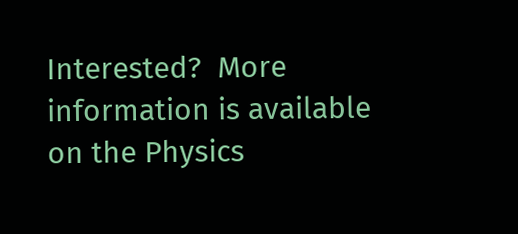Interested?  More information is available on the Physics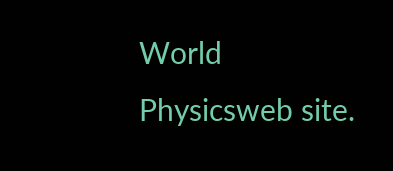World Physicsweb site.